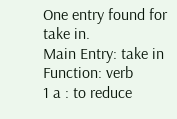One entry found for take in.
Main Entry: take in
Function: verb
1 a : to reduce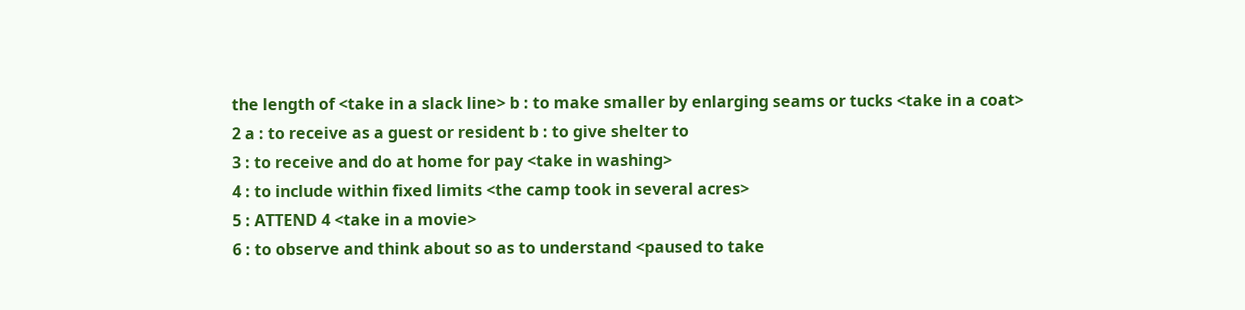the length of <take in a slack line> b : to make smaller by enlarging seams or tucks <take in a coat>
2 a : to receive as a guest or resident b : to give shelter to
3 : to receive and do at home for pay <take in washing>
4 : to include within fixed limits <the camp took in several acres>
5 : ATTEND 4 <take in a movie>
6 : to observe and think about so as to understand <paused to take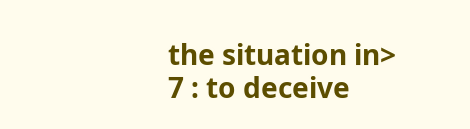the situation in>
7 : to deceive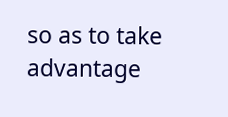so as to take advantage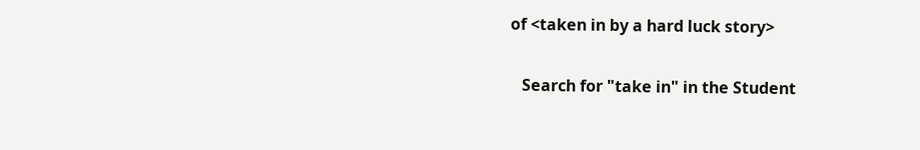of <taken in by a hard luck story>

   Search for "take in" in the Student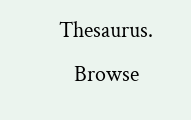Thesaurus.
   Browse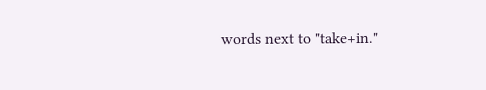words next to "take+in."